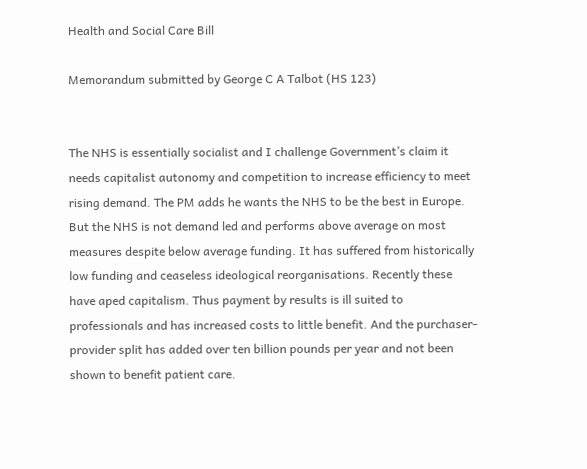Health and Social Care Bill

Memorandum submitted by George C A Talbot (HS 123)


The NHS is essentially socialist and I challenge Government’s claim it needs capitalist autonomy and competition to increase efficiency to meet rising demand. The PM adds he wants the NHS to be the best in Europe. But the NHS is not demand led and performs above average on most measures despite below average funding. It has suffered from historically low funding and ceaseless ideological reorganisations. Recently these have aped capitalism. Thus payment by results is ill suited to professionals and has increased costs to little benefit. And the purchaser-provider split has added over ten billion pounds per year and not been shown to benefit patient care.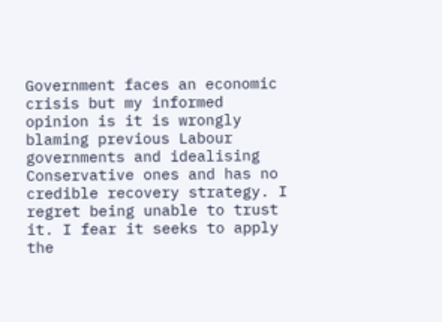Government faces an economic crisis but my informed opinion is it is wrongly blaming previous Labour governments and idealising Conservative ones and has no credible recovery strategy. I regret being unable to trust it. I fear it seeks to apply the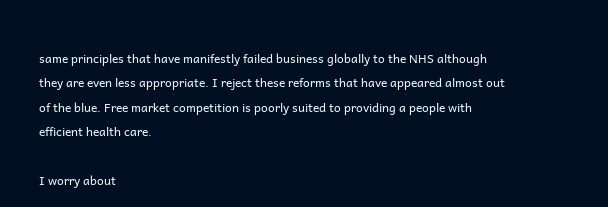same principles that have manifestly failed business globally to the NHS although they are even less appropriate. I reject these reforms that have appeared almost out of the blue. Free market competition is poorly suited to providing a people with efficient health care.

I worry about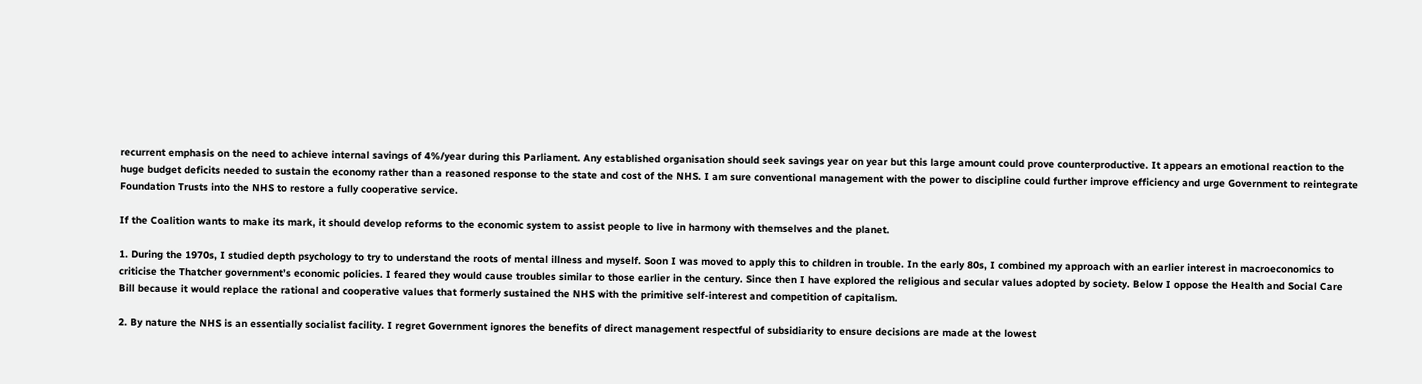recurrent emphasis on the need to achieve internal savings of 4%/year during this Parliament. Any established organisation should seek savings year on year but this large amount could prove counterproductive. It appears an emotional reaction to the huge budget deficits needed to sustain the economy rather than a reasoned response to the state and cost of the NHS. I am sure conventional management with the power to discipline could further improve efficiency and urge Government to reintegrate Foundation Trusts into the NHS to restore a fully cooperative service.

If the Coalition wants to make its mark, it should develop reforms to the economic system to assist people to live in harmony with themselves and the planet.

1. During the 1970s, I studied depth psychology to try to understand the roots of mental illness and myself. Soon I was moved to apply this to children in trouble. In the early 80s, I combined my approach with an earlier interest in macroeconomics to criticise the Thatcher government’s economic policies. I feared they would cause troubles similar to those earlier in the century. Since then I have explored the religious and secular values adopted by society. Below I oppose the Health and Social Care Bill because it would replace the rational and cooperative values that formerly sustained the NHS with the primitive self-interest and competition of capitalism.

2. By nature the NHS is an essentially socialist facility. I regret Government ignores the benefits of direct management respectful of subsidiarity to ensure decisions are made at the lowest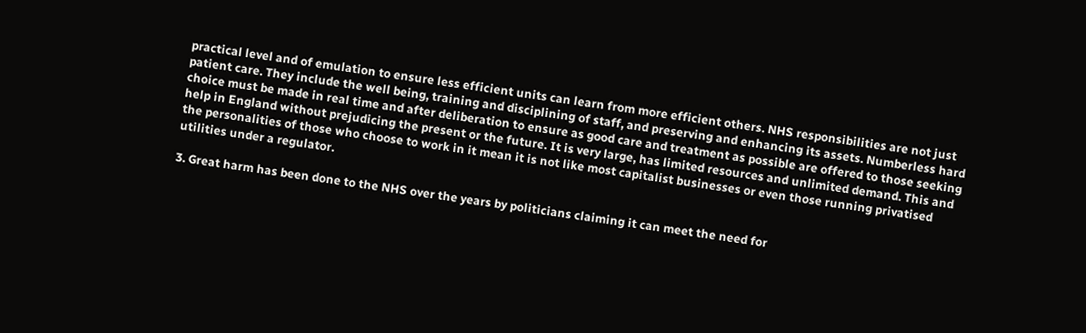practical level and of emulation to ensure less efficient units can learn from more efficient others. NHS responsibilities are not just patient care. They include the well being, training and disciplining of staff, and preserving and enhancing its assets. Numberless hard choice must be made in real time and after deliberation to ensure as good care and treatment as possible are offered to those seeking help in England without prejudicing the present or the future. It is very large, has limited resources and unlimited demand. This and the personalities of those who choose to work in it mean it is not like most capitalist businesses or even those running privatised utilities under a regulator.

3. Great harm has been done to the NHS over the years by politicians claiming it can meet the need for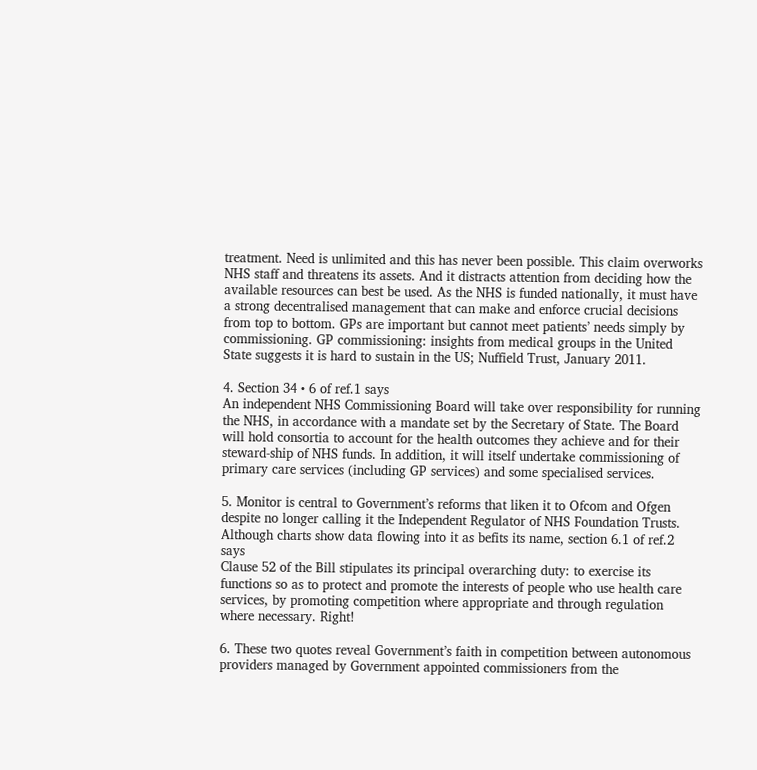treatment. Need is unlimited and this has never been possible. This claim overworks NHS staff and threatens its assets. And it distracts attention from deciding how the available resources can best be used. As the NHS is funded nationally, it must have a strong decentralised management that can make and enforce crucial decisions from top to bottom. GPs are important but cannot meet patients’ needs simply by commissioning. GP commissioning: insights from medical groups in the United State suggests it is hard to sustain in the US; Nuffield Trust, January 2011.

4. Section 34 • 6 of ref.1 says
An independent NHS Commissioning Board will take over responsibility for running the NHS, in accordance with a mandate set by the Secretary of State. The Board will hold consortia to account for the health outcomes they achieve and for their steward-ship of NHS funds. In addition, it will itself undertake commissioning of primary care services (including GP services) and some specialised services.

5. Monitor is central to Government’s reforms that liken it to Ofcom and Ofgen despite no longer calling it the Independent Regulator of NHS Foundation Trusts. Although charts show data flowing into it as befits its name, section 6.1 of ref.2 says
Clause 52 of the Bill stipulates its principal overarching duty: to exercise its functions so as to protect and promote the interests of people who use health care services, by promoting competition where appropriate and through regulation where necessary. Right!

6. These two quotes reveal Government’s faith in competition between autonomous providers managed by Government appointed commissioners from the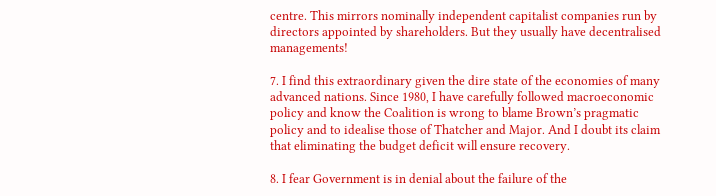centre. This mirrors nominally independent capitalist companies run by directors appointed by shareholders. But they usually have decentralised managements!

7. I find this extraordinary given the dire state of the economies of many advanced nations. Since 1980, I have carefully followed macroeconomic policy and know the Coalition is wrong to blame Brown’s pragmatic policy and to idealise those of Thatcher and Major. And I doubt its claim that eliminating the budget deficit will ensure recovery.

8. I fear Government is in denial about the failure of the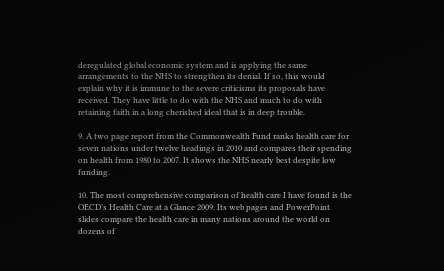deregulated global economic system and is applying the same arrangements to the NHS to strengthen its denial. If so, this would explain why it is immune to the severe criticisms its proposals have received. They have little to do with the NHS and much to do with retaining faith in a long cherished ideal that is in deep trouble.

9. A two page report from the Commonwealth Fund ranks health care for seven nations under twelve headings in 2010 and compares their spending on health from 1980 to 2007. It shows the NHS nearly best despite low funding.

10. The most comprehensive comparison of health care I have found is the OECD’s Health Care at a Glance 2009. Its web pages and PowerPoint slides compare the health care in many nations around the world on dozens of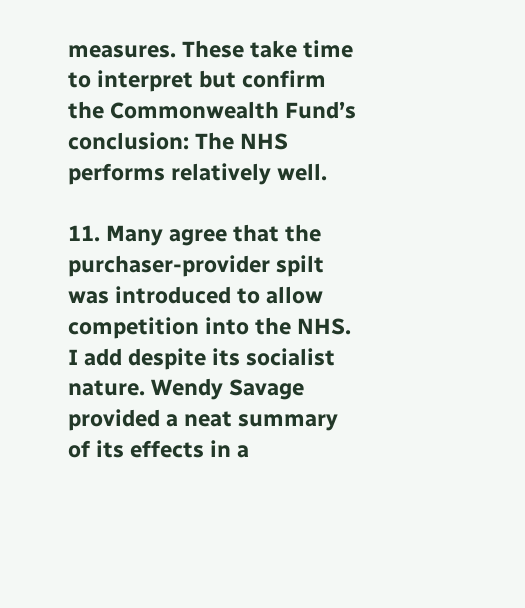measures. These take time to interpret but confirm the Commonwealth Fund’s conclusion: The NHS performs relatively well.

11. Many agree that the purchaser-provider spilt was introduced to allow competition into the NHS. I add despite its socialist nature. Wendy Savage provided a neat summary of its effects in a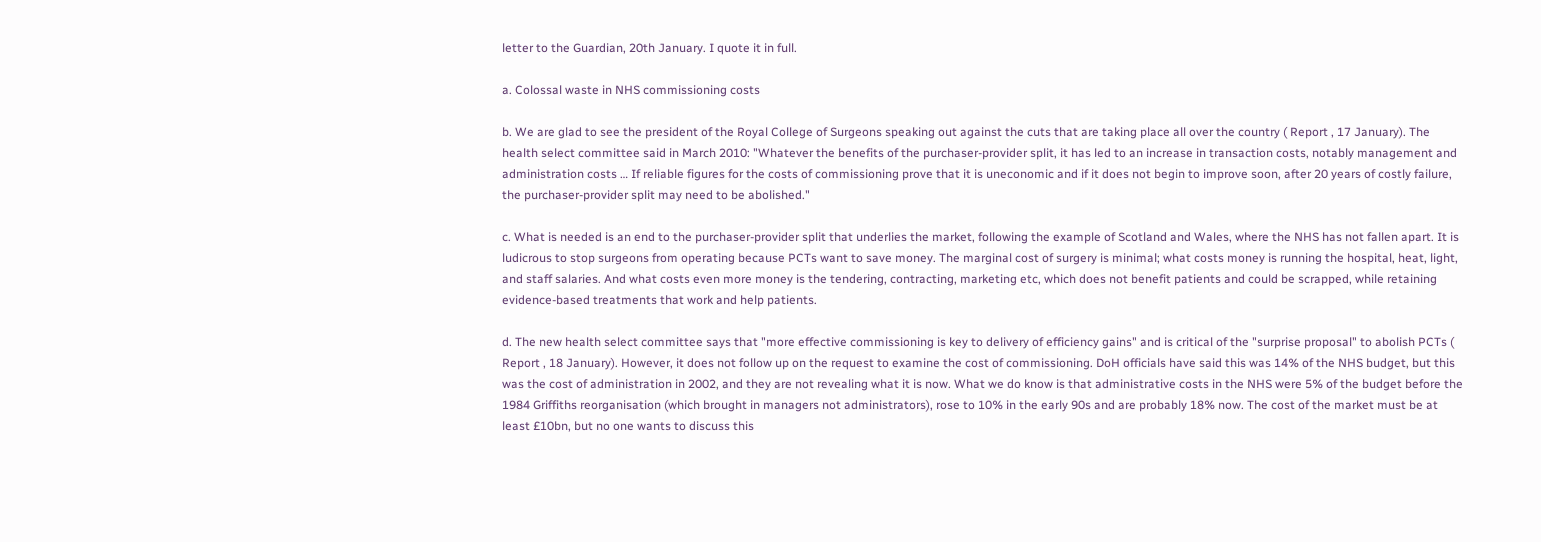letter to the Guardian, 20th January. I quote it in full.

a. Colossal waste in NHS commissioning costs

b. We are glad to see the president of the Royal College of Surgeons speaking out against the cuts that are taking place all over the country ( Report , 17 January). The health select committee said in March 2010: "Whatever the benefits of the purchaser-provider split, it has led to an increase in transaction costs, notably management and administration costs … If reliable figures for the costs of commissioning prove that it is uneconomic and if it does not begin to improve soon, after 20 years of costly failure, the purchaser-provider split may need to be abolished."

c. What is needed is an end to the purchaser-provider split that underlies the market, following the example of Scotland and Wales, where the NHS has not fallen apart. It is ludicrous to stop surgeons from operating because PCTs want to save money. The marginal cost of surgery is minimal; what costs money is running the hospital, heat, light, and staff salaries. And what costs even more money is the tendering, contracting, marketing etc, which does not benefit patients and could be scrapped, while retaining evidence-based treatments that work and help patients.

d. The new health select committee says that "more effective commissioning is key to delivery of efficiency gains" and is critical of the "surprise proposal" to abolish PCTs ( Report , 18 January). However, it does not follow up on the request to examine the cost of commissioning. DoH officials have said this was 14% of the NHS budget, but this was the cost of administration in 2002, and they are not revealing what it is now. What we do know is that administrative costs in the NHS were 5% of the budget before the 1984 Griffiths reorganisation (which brought in managers not administrators), rose to 10% in the early 90s and are probably 18% now. The cost of the market must be at least £10bn, but no one wants to discuss this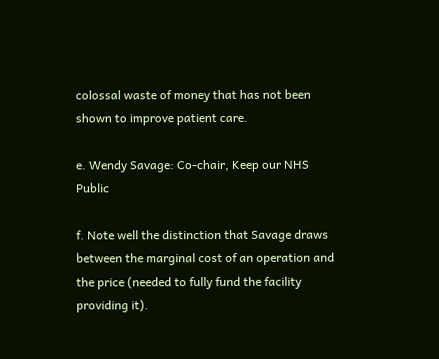colossal waste of money that has not been shown to improve patient care.

e. Wendy Savage: Co-chair, Keep our NHS Public

f. Note well the distinction that Savage draws between the marginal cost of an operation and the price (needed to fully fund the facility providing it).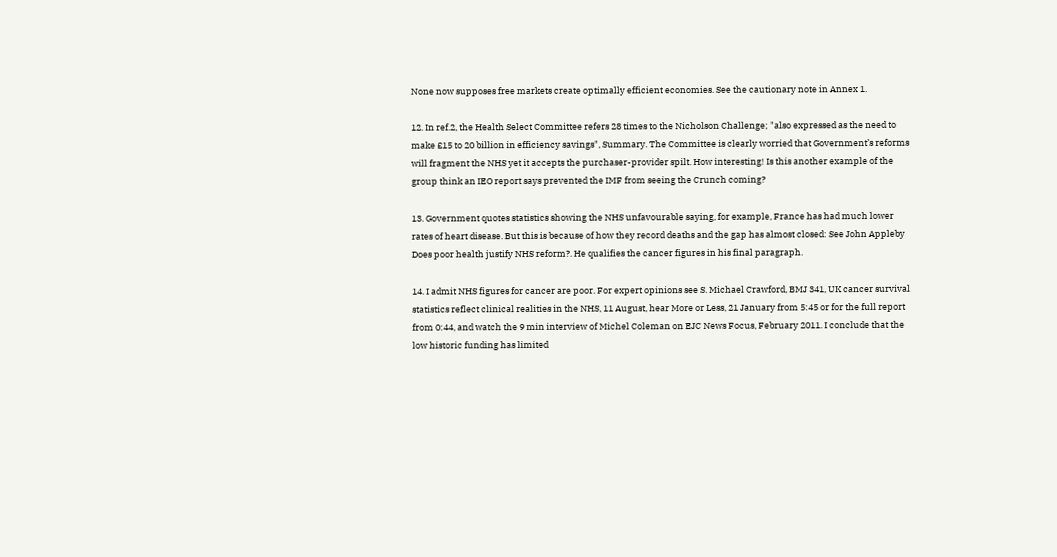None now supposes free markets create optimally efficient economies. See the cautionary note in Annex 1.

12. In ref.2, the Health Select Committee refers 28 times to the Nicholson Challenge; "also expressed as the need to make £15 to 20 billion in efficiency savings", Summary. The Committee is clearly worried that Government’s reforms will fragment the NHS yet it accepts the purchaser-provider spilt. How interesting! Is this another example of the group think an IEO report says prevented the IMF from seeing the Crunch coming?

13. Government quotes statistics showing the NHS unfavourable saying, for example, France has had much lower rates of heart disease. But this is because of how they record deaths and the gap has almost closed: See John Appleby Does poor health justify NHS reform?. He qualifies the cancer figures in his final paragraph.

14. I admit NHS figures for cancer are poor. For expert opinions see S. Michael Crawford, BMJ 341, UK cancer survival statistics reflect clinical realities in the NHS, 11 August, hear More or Less, 21 January from 5:45 or for the full report from 0:44, and watch the 9 min interview of Michel Coleman on EJC News Focus, February 2011. I conclude that the low historic funding has limited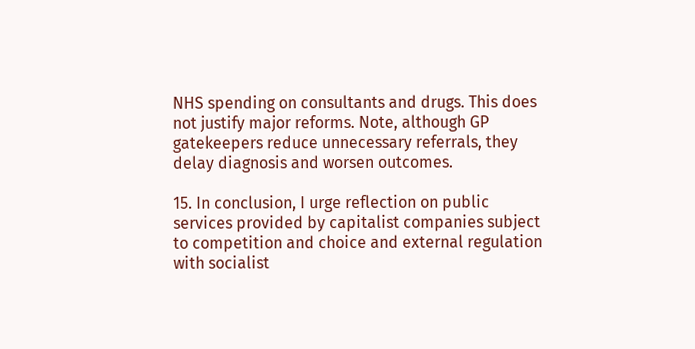NHS spending on consultants and drugs. This does not justify major reforms. Note, although GP gatekeepers reduce unnecessary referrals, they delay diagnosis and worsen outcomes.

15. In conclusion, I urge reflection on public services provided by capitalist companies subject to competition and choice and external regulation with socialist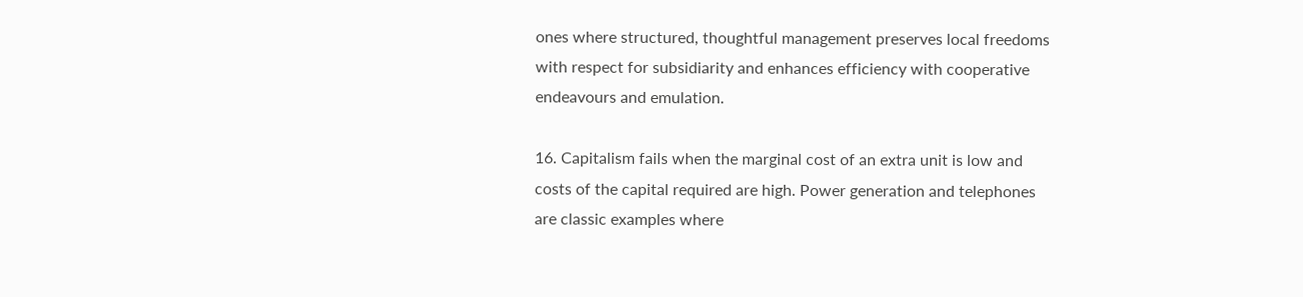ones where structured, thoughtful management preserves local freedoms with respect for subsidiarity and enhances efficiency with cooperative endeavours and emulation.

16. Capitalism fails when the marginal cost of an extra unit is low and costs of the capital required are high. Power generation and telephones are classic examples where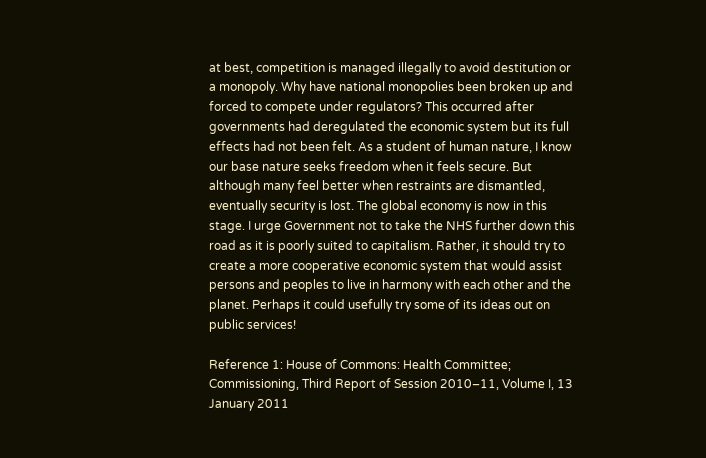at best, competition is managed illegally to avoid destitution or a monopoly. Why have national monopolies been broken up and forced to compete under regulators? This occurred after governments had deregulated the economic system but its full effects had not been felt. As a student of human nature, I know our base nature seeks freedom when it feels secure. But although many feel better when restraints are dismantled, eventually security is lost. The global economy is now in this stage. I urge Government not to take the NHS further down this road as it is poorly suited to capitalism. Rather, it should try to create a more cooperative economic system that would assist persons and peoples to live in harmony with each other and the planet. Perhaps it could usefully try some of its ideas out on public services!

Reference 1: House of Commons: Health Committee; Commissioning, Third Report of Session 2010–11, Volume I, 13 January 2011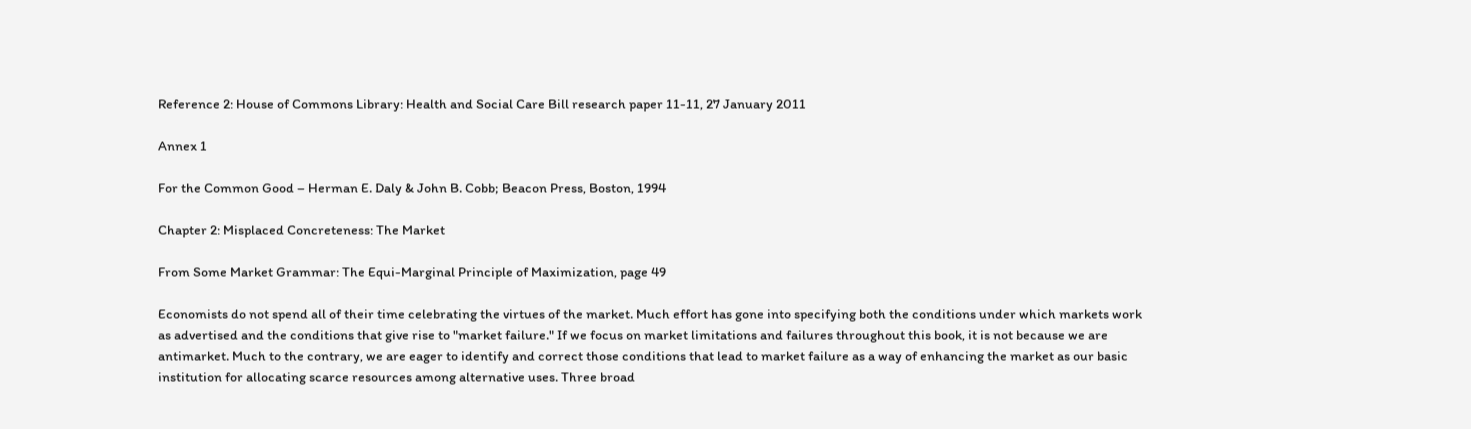Reference 2: House of Commons Library: Health and Social Care Bill research paper 11-11, 27 January 2011

Annex 1

For the Common Good – Herman E. Daly & John B. Cobb; Beacon Press, Boston, 1994

Chapter 2: Misplaced Concreteness: The Market

From Some Market Grammar: The Equi-Marginal Principle of Maximization, page 49

Economists do not spend all of their time celebrating the virtues of the market. Much effort has gone into specifying both the conditions under which markets work as advertised and the conditions that give rise to "market failure." If we focus on market limitations and failures throughout this book, it is not because we are antimarket. Much to the contrary, we are eager to identify and correct those conditions that lead to market failure as a way of enhancing the market as our basic institution for allocating scarce resources among alternative uses. Three broad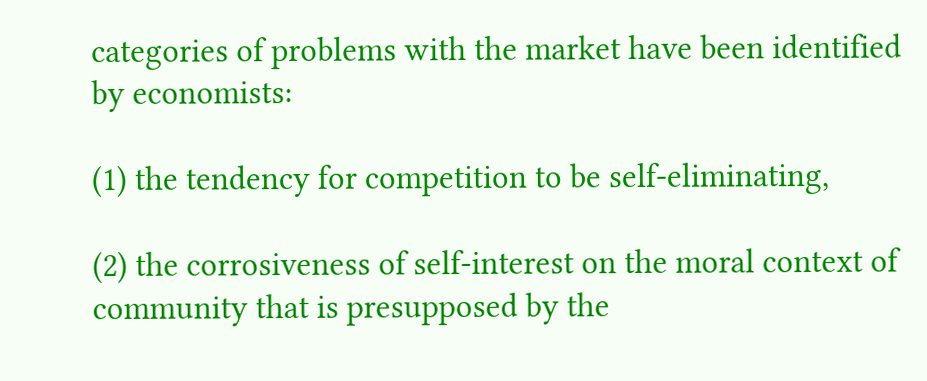categories of problems with the market have been identified by economists:

(1) the tendency for competition to be self-eliminating,

(2) the corrosiveness of self-interest on the moral context of community that is presupposed by the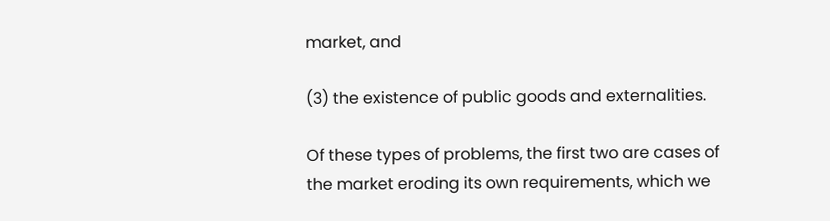market, and

(3) the existence of public goods and externalities.

Of these types of problems, the first two are cases of the market eroding its own requirements, which we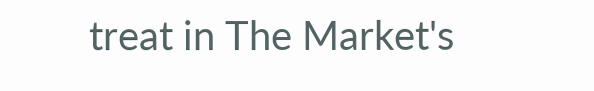treat in The Market's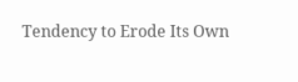Tendency to Erode Its Own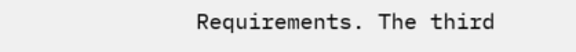Requirements. The third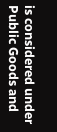is considered under Public Goods and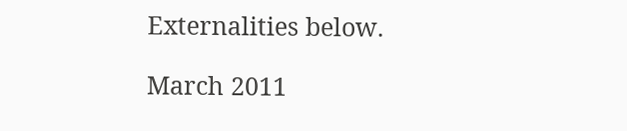Externalities below.

March 2011